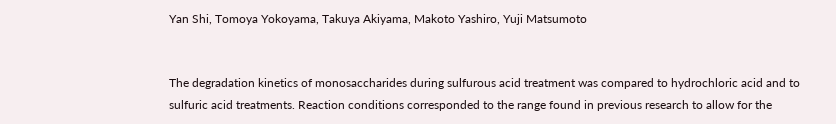Yan Shi, Tomoya Yokoyama, Takuya Akiyama, Makoto Yashiro, Yuji Matsumoto


The degradation kinetics of monosaccharides during sulfurous acid treatment was compared to hydrochloric acid and to sulfuric acid treatments. Reaction conditions corresponded to the range found in previous research to allow for the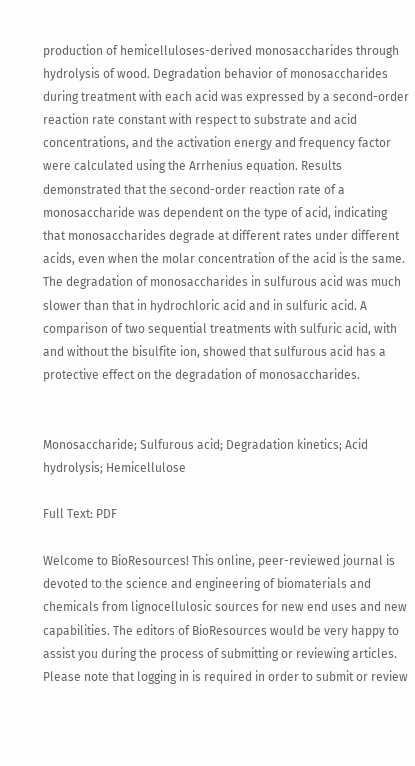production of hemicelluloses-derived monosaccharides through hydrolysis of wood. Degradation behavior of monosaccharides during treatment with each acid was expressed by a second-order reaction rate constant with respect to substrate and acid concentrations, and the activation energy and frequency factor were calculated using the Arrhenius equation. Results demonstrated that the second-order reaction rate of a monosaccharide was dependent on the type of acid, indicating that monosaccharides degrade at different rates under different acids, even when the molar concentration of the acid is the same. The degradation of monosaccharides in sulfurous acid was much slower than that in hydrochloric acid and in sulfuric acid. A comparison of two sequential treatments with sulfuric acid, with and without the bisulfite ion, showed that sulfurous acid has a protective effect on the degradation of monosaccharides.


Monosaccharide; Sulfurous acid; Degradation kinetics; Acid hydrolysis; Hemicellulose

Full Text: PDF

Welcome to BioResources! This online, peer-reviewed journal is devoted to the science and engineering of biomaterials and chemicals from lignocellulosic sources for new end uses and new capabilities. The editors of BioResources would be very happy to assist you during the process of submitting or reviewing articles. Please note that logging in is required in order to submit or review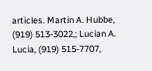articles. Martin A. Hubbe, (919) 513-3022,; Lucian A. Lucia, (919) 515-7707,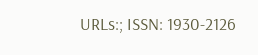URLs:; ISSN: 1930-2126